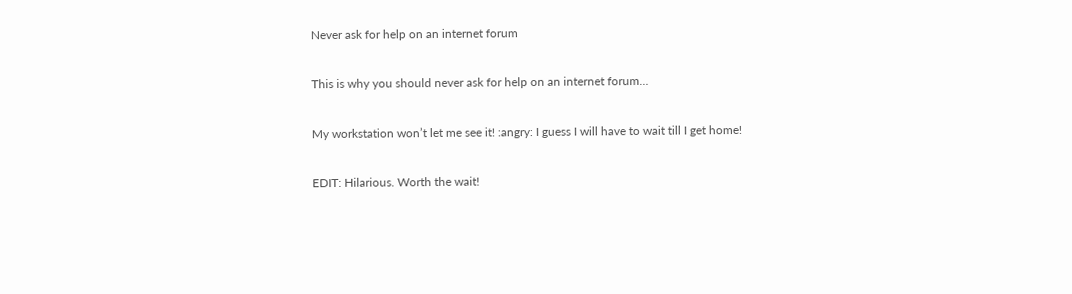Never ask for help on an internet forum

This is why you should never ask for help on an internet forum…

My workstation won’t let me see it! :angry: I guess I will have to wait till I get home!

EDIT: Hilarious. Worth the wait!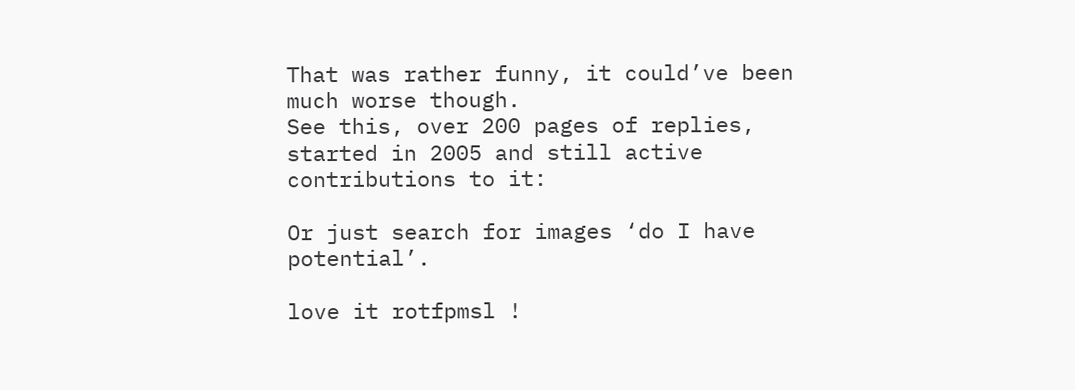That was rather funny, it could’ve been much worse though.
See this, over 200 pages of replies, started in 2005 and still active contributions to it:

Or just search for images ‘do I have potential’.

love it rotfpmsl !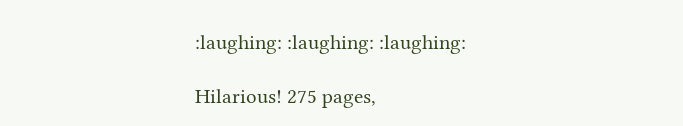:laughing: :laughing: :laughing:

Hilarious! 275 pages,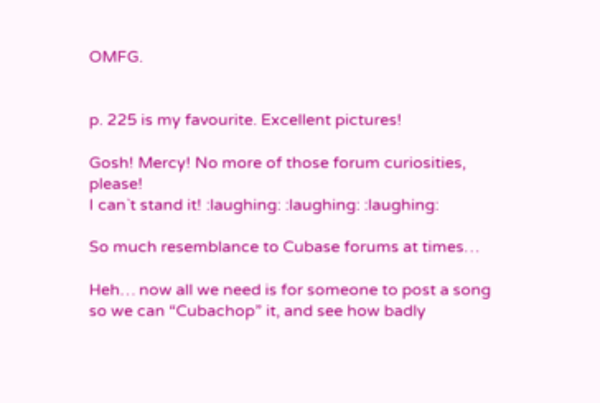OMFG.


p. 225 is my favourite. Excellent pictures!

Gosh! Mercy! No more of those forum curiosities, please!
I can`t stand it! :laughing: :laughing: :laughing:

So much resemblance to Cubase forums at times…

Heh… now all we need is for someone to post a song so we can “Cubachop” it, and see how badly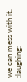we can mess with it. :laughing: